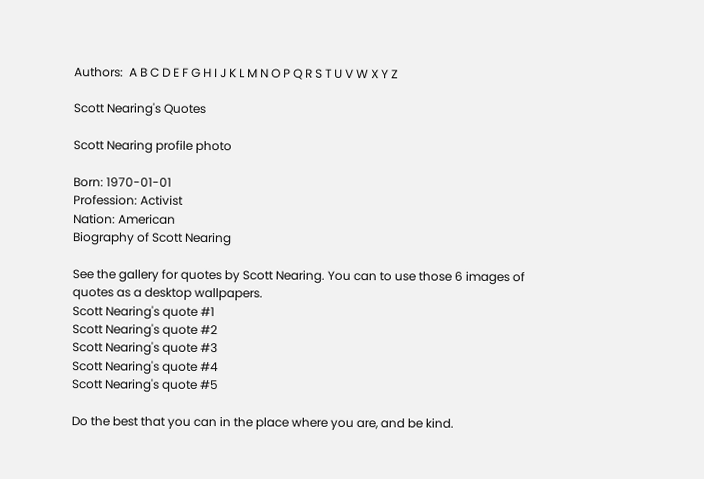Authors:  A B C D E F G H I J K L M N O P Q R S T U V W X Y Z

Scott Nearing's Quotes

Scott Nearing profile photo

Born: 1970-01-01
Profession: Activist
Nation: American
Biography of Scott Nearing

See the gallery for quotes by Scott Nearing. You can to use those 6 images of quotes as a desktop wallpapers.
Scott Nearing's quote #1
Scott Nearing's quote #2
Scott Nearing's quote #3
Scott Nearing's quote #4
Scott Nearing's quote #5

Do the best that you can in the place where you are, and be kind.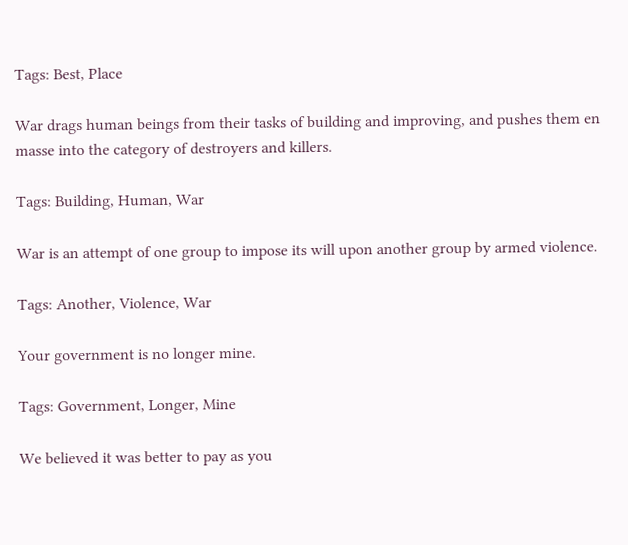Tags: Best, Place

War drags human beings from their tasks of building and improving, and pushes them en masse into the category of destroyers and killers.

Tags: Building, Human, War

War is an attempt of one group to impose its will upon another group by armed violence.

Tags: Another, Violence, War

Your government is no longer mine.

Tags: Government, Longer, Mine

We believed it was better to pay as you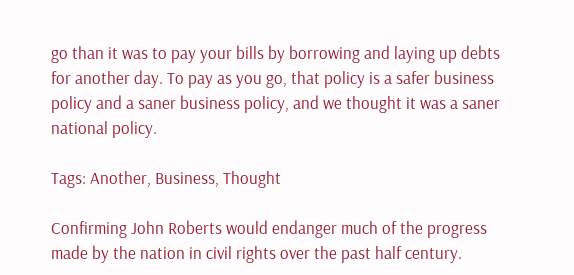go than it was to pay your bills by borrowing and laying up debts for another day. To pay as you go, that policy is a safer business policy and a saner business policy, and we thought it was a saner national policy.

Tags: Another, Business, Thought

Confirming John Roberts would endanger much of the progress made by the nation in civil rights over the past half century.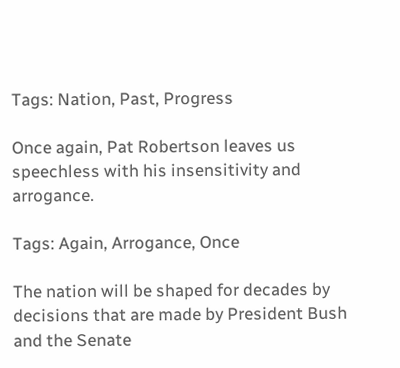Tags: Nation, Past, Progress

Once again, Pat Robertson leaves us speechless with his insensitivity and arrogance.

Tags: Again, Arrogance, Once

The nation will be shaped for decades by decisions that are made by President Bush and the Senate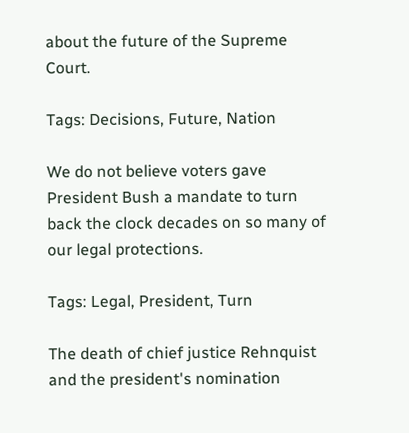about the future of the Supreme Court.

Tags: Decisions, Future, Nation

We do not believe voters gave President Bush a mandate to turn back the clock decades on so many of our legal protections.

Tags: Legal, President, Turn

The death of chief justice Rehnquist and the president's nomination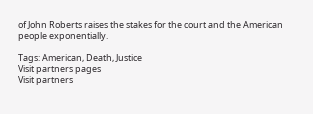of John Roberts raises the stakes for the court and the American people exponentially.

Tags: American, Death, Justice
Visit partners pages
Visit partners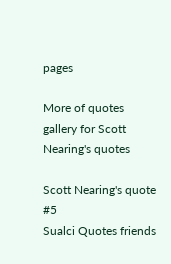pages

More of quotes gallery for Scott Nearing's quotes

Scott Nearing's quote #5
Sualci Quotes friends